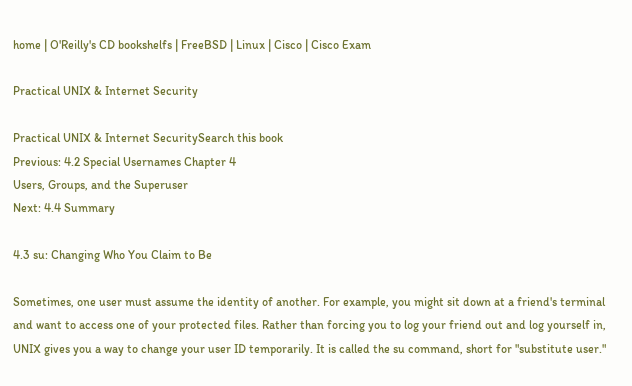home | O'Reilly's CD bookshelfs | FreeBSD | Linux | Cisco | Cisco Exam

Practical UNIX & Internet Security

Practical UNIX & Internet SecuritySearch this book
Previous: 4.2 Special Usernames Chapter 4
Users, Groups, and the Superuser
Next: 4.4 Summary

4.3 su: Changing Who You Claim to Be

Sometimes, one user must assume the identity of another. For example, you might sit down at a friend's terminal and want to access one of your protected files. Rather than forcing you to log your friend out and log yourself in, UNIX gives you a way to change your user ID temporarily. It is called the su command, short for "substitute user."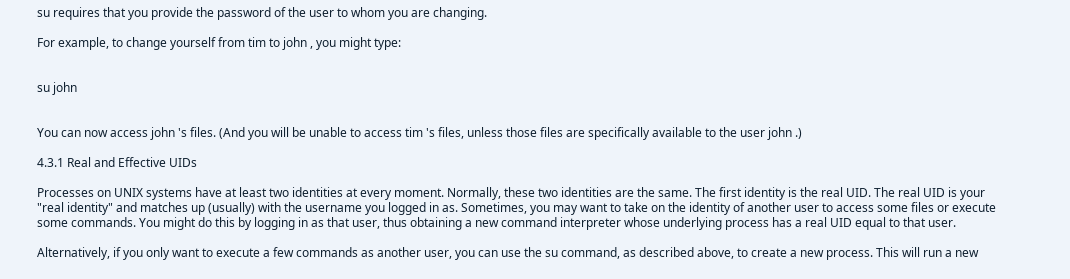su requires that you provide the password of the user to whom you are changing.

For example, to change yourself from tim to john , you might type:


su john


You can now access john 's files. (And you will be unable to access tim 's files, unless those files are specifically available to the user john .)

4.3.1 Real and Effective UIDs

Processes on UNIX systems have at least two identities at every moment. Normally, these two identities are the same. The first identity is the real UID. The real UID is your "real identity" and matches up (usually) with the username you logged in as. Sometimes, you may want to take on the identity of another user to access some files or execute some commands. You might do this by logging in as that user, thus obtaining a new command interpreter whose underlying process has a real UID equal to that user.

Alternatively, if you only want to execute a few commands as another user, you can use the su command, as described above, to create a new process. This will run a new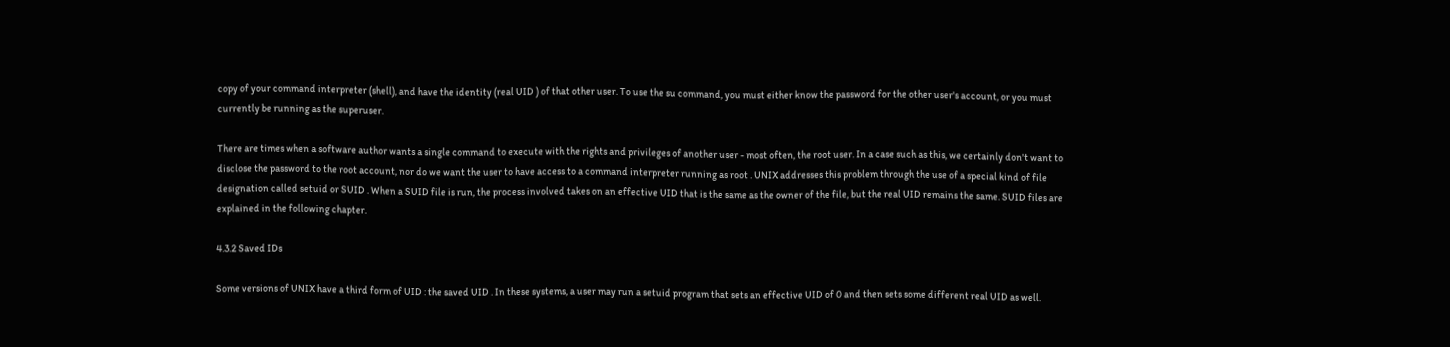copy of your command interpreter (shell), and have the identity (real UID ) of that other user. To use the su command, you must either know the password for the other user's account, or you must currently be running as the superuser.

There are times when a software author wants a single command to execute with the rights and privileges of another user - most often, the root user. In a case such as this, we certainly don't want to disclose the password to the root account, nor do we want the user to have access to a command interpreter running as root . UNIX addresses this problem through the use of a special kind of file designation called setuid or SUID . When a SUID file is run, the process involved takes on an effective UID that is the same as the owner of the file, but the real UID remains the same. SUID files are explained in the following chapter.

4.3.2 Saved IDs

Some versions of UNIX have a third form of UID : the saved UID . In these systems, a user may run a setuid program that sets an effective UID of 0 and then sets some different real UID as well.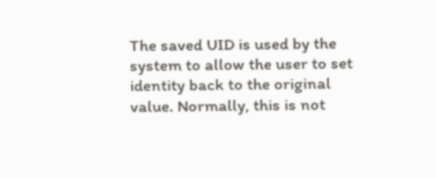The saved UID is used by the system to allow the user to set identity back to the original value. Normally, this is not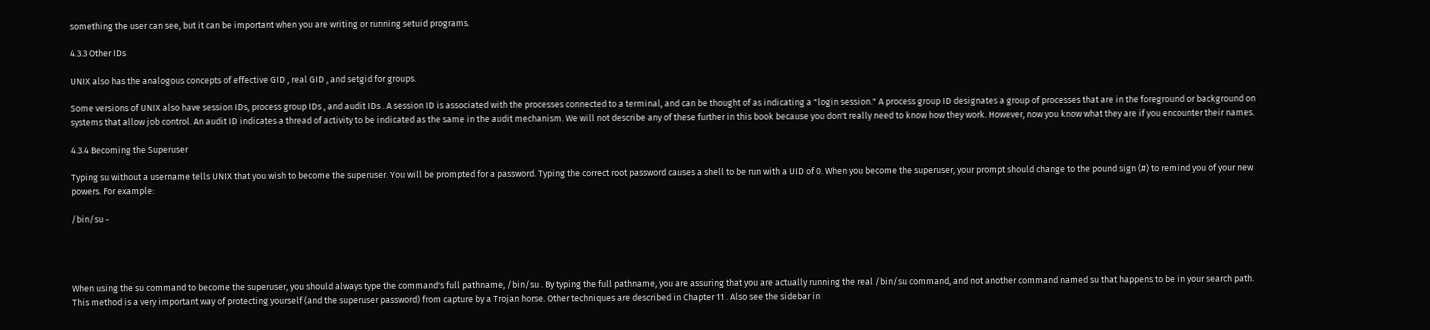something the user can see, but it can be important when you are writing or running setuid programs.

4.3.3 Other IDs

UNIX also has the analogous concepts of effective GID , real GID , and setgid for groups.

Some versions of UNIX also have session IDs, process group IDs , and audit IDs . A session ID is associated with the processes connected to a terminal, and can be thought of as indicating a "login session." A process group ID designates a group of processes that are in the foreground or background on systems that allow job control. An audit ID indicates a thread of activity to be indicated as the same in the audit mechanism. We will not describe any of these further in this book because you don't really need to know how they work. However, now you know what they are if you encounter their names.

4.3.4 Becoming the Superuser

Typing su without a username tells UNIX that you wish to become the superuser. You will be prompted for a password. Typing the correct root password causes a shell to be run with a UID of 0. When you become the superuser, your prompt should change to the pound sign (#) to remind you of your new powers. For example:

/bin/su -




When using the su command to become the superuser, you should always type the command's full pathname, /bin/su . By typing the full pathname, you are assuring that you are actually running the real /bin/su command, and not another command named su that happens to be in your search path. This method is a very important way of protecting yourself (and the superuser password) from capture by a Trojan horse. Other techniques are described in Chapter 11 . Also see the sidebar in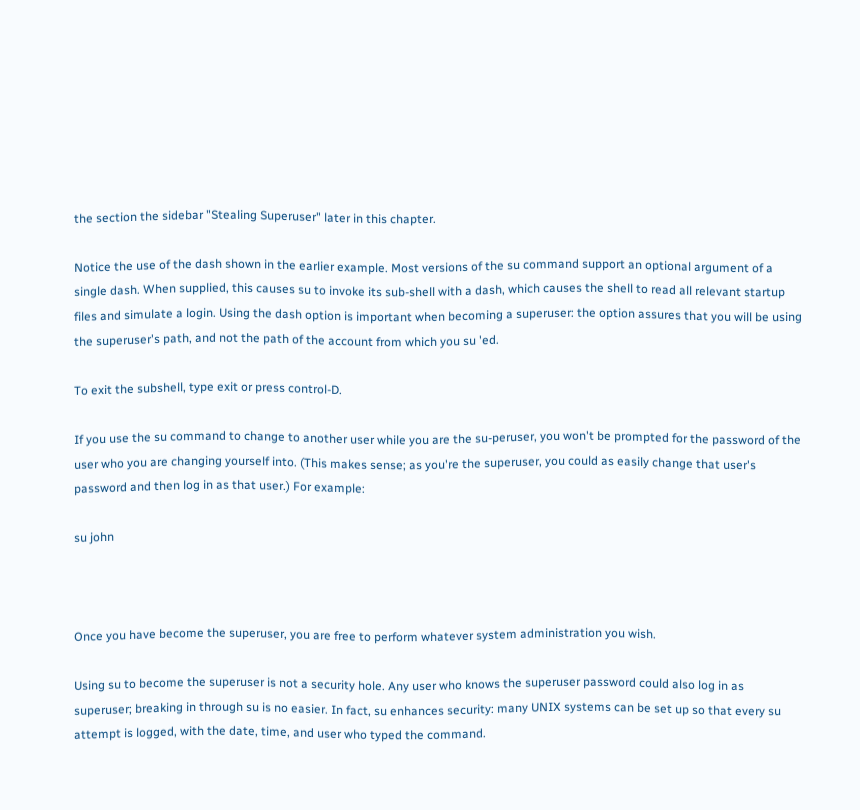the section the sidebar "Stealing Superuser" later in this chapter.

Notice the use of the dash shown in the earlier example. Most versions of the su command support an optional argument of a single dash. When supplied, this causes su to invoke its sub-shell with a dash, which causes the shell to read all relevant startup files and simulate a login. Using the dash option is important when becoming a superuser: the option assures that you will be using the superuser's path, and not the path of the account from which you su 'ed.

To exit the subshell, type exit or press control-D.

If you use the su command to change to another user while you are the su-peruser, you won't be prompted for the password of the user who you are changing yourself into. (This makes sense; as you're the superuser, you could as easily change that user's password and then log in as that user.) For example:

su john



Once you have become the superuser, you are free to perform whatever system administration you wish.

Using su to become the superuser is not a security hole. Any user who knows the superuser password could also log in as superuser; breaking in through su is no easier. In fact, su enhances security: many UNIX systems can be set up so that every su attempt is logged, with the date, time, and user who typed the command.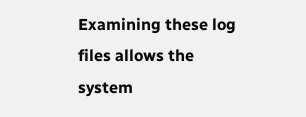Examining these log files allows the system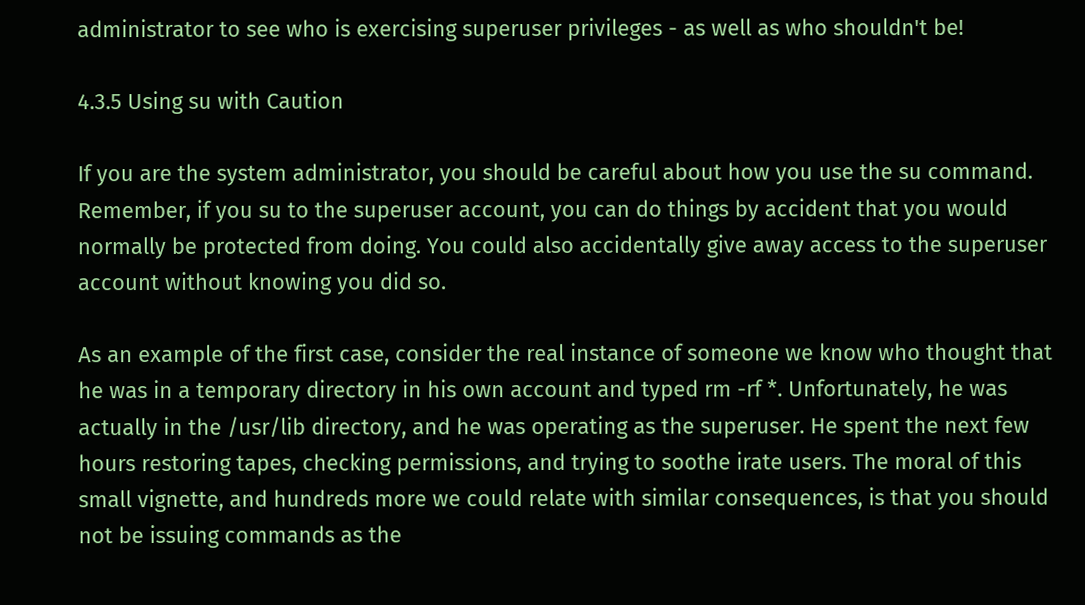administrator to see who is exercising superuser privileges - as well as who shouldn't be!

4.3.5 Using su with Caution

If you are the system administrator, you should be careful about how you use the su command. Remember, if you su to the superuser account, you can do things by accident that you would normally be protected from doing. You could also accidentally give away access to the superuser account without knowing you did so.

As an example of the first case, consider the real instance of someone we know who thought that he was in a temporary directory in his own account and typed rm -rf *. Unfortunately, he was actually in the /usr/lib directory, and he was operating as the superuser. He spent the next few hours restoring tapes, checking permissions, and trying to soothe irate users. The moral of this small vignette, and hundreds more we could relate with similar consequences, is that you should not be issuing commands as the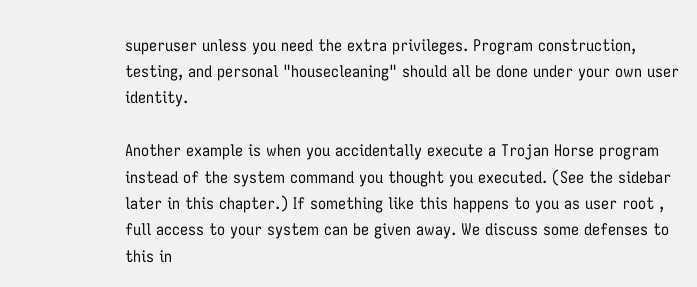superuser unless you need the extra privileges. Program construction, testing, and personal "housecleaning" should all be done under your own user identity.

Another example is when you accidentally execute a Trojan Horse program instead of the system command you thought you executed. (See the sidebar later in this chapter.) If something like this happens to you as user root , full access to your system can be given away. We discuss some defenses to this in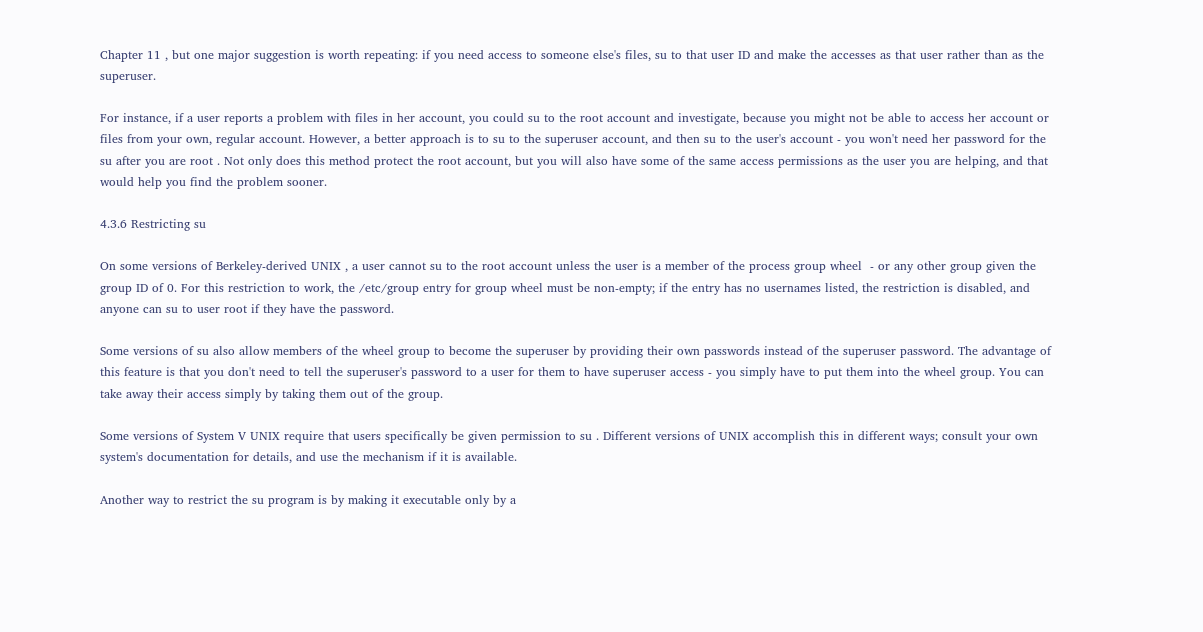Chapter 11 , but one major suggestion is worth repeating: if you need access to someone else's files, su to that user ID and make the accesses as that user rather than as the superuser.

For instance, if a user reports a problem with files in her account, you could su to the root account and investigate, because you might not be able to access her account or files from your own, regular account. However, a better approach is to su to the superuser account, and then su to the user's account - you won't need her password for the su after you are root . Not only does this method protect the root account, but you will also have some of the same access permissions as the user you are helping, and that would help you find the problem sooner.

4.3.6 Restricting su

On some versions of Berkeley-derived UNIX , a user cannot su to the root account unless the user is a member of the process group wheel  - or any other group given the group ID of 0. For this restriction to work, the /etc/group entry for group wheel must be non-empty; if the entry has no usernames listed, the restriction is disabled, and anyone can su to user root if they have the password.

Some versions of su also allow members of the wheel group to become the superuser by providing their own passwords instead of the superuser password. The advantage of this feature is that you don't need to tell the superuser's password to a user for them to have superuser access - you simply have to put them into the wheel group. You can take away their access simply by taking them out of the group.

Some versions of System V UNIX require that users specifically be given permission to su . Different versions of UNIX accomplish this in different ways; consult your own system's documentation for details, and use the mechanism if it is available.

Another way to restrict the su program is by making it executable only by a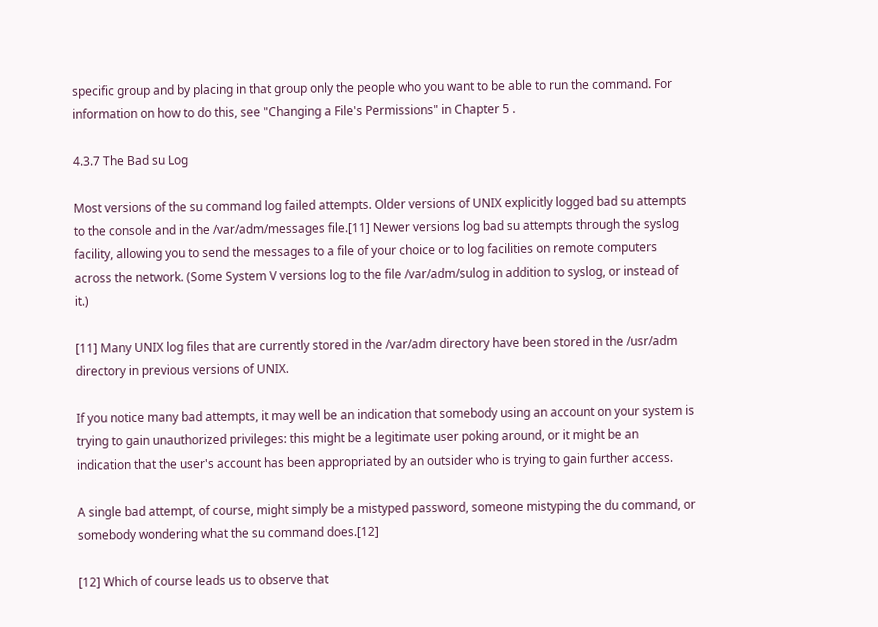specific group and by placing in that group only the people who you want to be able to run the command. For information on how to do this, see "Changing a File's Permissions" in Chapter 5 .

4.3.7 The Bad su Log

Most versions of the su command log failed attempts. Older versions of UNIX explicitly logged bad su attempts to the console and in the /var/adm/messages file.[11] Newer versions log bad su attempts through the syslog facility, allowing you to send the messages to a file of your choice or to log facilities on remote computers across the network. (Some System V versions log to the file /var/adm/sulog in addition to syslog, or instead of it.)

[11] Many UNIX log files that are currently stored in the /var/adm directory have been stored in the /usr/adm directory in previous versions of UNIX.

If you notice many bad attempts, it may well be an indication that somebody using an account on your system is trying to gain unauthorized privileges: this might be a legitimate user poking around, or it might be an indication that the user's account has been appropriated by an outsider who is trying to gain further access.

A single bad attempt, of course, might simply be a mistyped password, someone mistyping the du command, or somebody wondering what the su command does.[12]

[12] Which of course leads us to observe that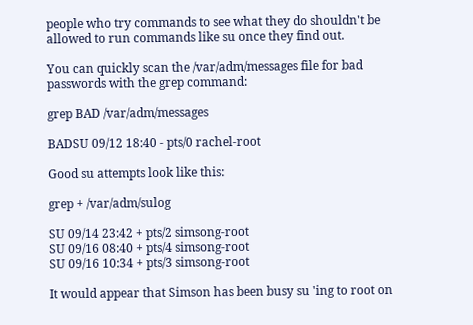people who try commands to see what they do shouldn't be allowed to run commands like su once they find out.

You can quickly scan the /var/adm/messages file for bad passwords with the grep command:

grep BAD /var/adm/messages

BADSU 09/12 18:40 - pts/0 rachel-root

Good su attempts look like this:

grep + /var/adm/sulog

SU 09/14 23:42 + pts/2 simsong-root
SU 09/16 08:40 + pts/4 simsong-root
SU 09/16 10:34 + pts/3 simsong-root

It would appear that Simson has been busy su 'ing to root on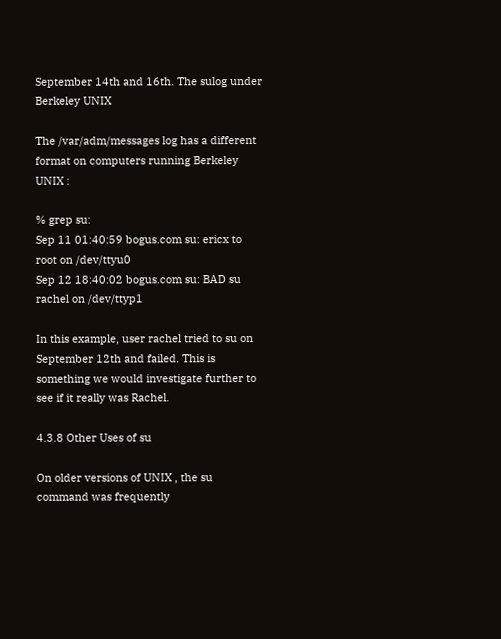September 14th and 16th. The sulog under Berkeley UNIX

The /var/adm/messages log has a different format on computers running Berkeley UNIX :

% grep su:
Sep 11 01:40:59 bogus.com su: ericx to root on /dev/ttyu0
Sep 12 18:40:02 bogus.com su: BAD su rachel on /dev/ttyp1

In this example, user rachel tried to su on September 12th and failed. This is something we would investigate further to see if it really was Rachel.

4.3.8 Other Uses of su

On older versions of UNIX , the su command was frequently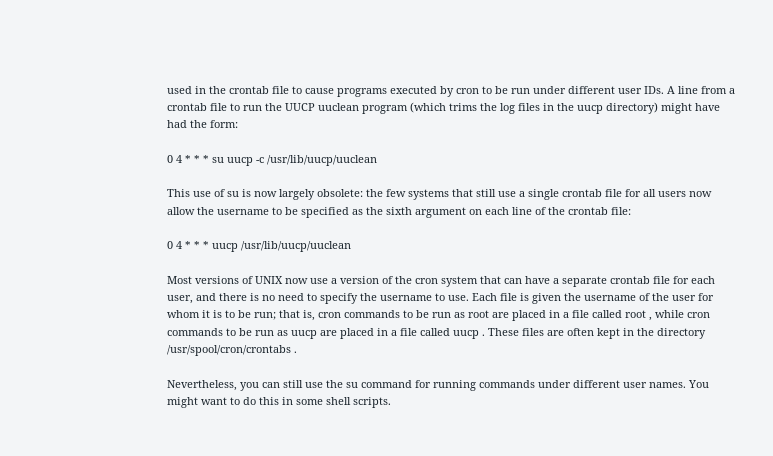used in the crontab file to cause programs executed by cron to be run under different user IDs. A line from a crontab file to run the UUCP uuclean program (which trims the log files in the uucp directory) might have had the form:

0 4 * * * su uucp -c /usr/lib/uucp/uuclean

This use of su is now largely obsolete: the few systems that still use a single crontab file for all users now allow the username to be specified as the sixth argument on each line of the crontab file:

0 4 * * * uucp /usr/lib/uucp/uuclean

Most versions of UNIX now use a version of the cron system that can have a separate crontab file for each user, and there is no need to specify the username to use. Each file is given the username of the user for whom it is to be run; that is, cron commands to be run as root are placed in a file called root , while cron commands to be run as uucp are placed in a file called uucp . These files are often kept in the directory /usr/spool/cron/crontabs .

Nevertheless, you can still use the su command for running commands under different user names. You might want to do this in some shell scripts.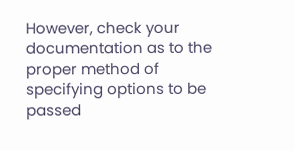However, check your documentation as to the proper method of specifying options to be passed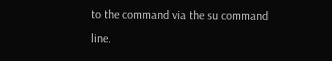to the command via the su command line.